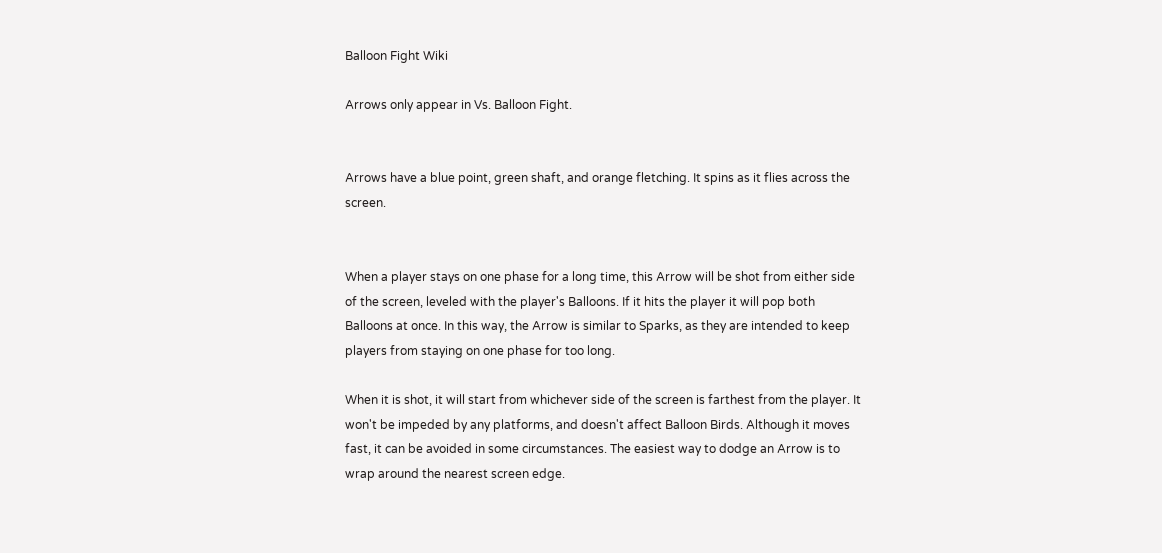Balloon Fight Wiki

Arrows only appear in Vs. Balloon Fight.


Arrows have a blue point, green shaft, and orange fletching. It spins as it flies across the screen.


When a player stays on one phase for a long time, this Arrow will be shot from either side of the screen, leveled with the player's Balloons. If it hits the player it will pop both Balloons at once. In this way, the Arrow is similar to Sparks, as they are intended to keep players from staying on one phase for too long.

When it is shot, it will start from whichever side of the screen is farthest from the player. It won't be impeded by any platforms, and doesn't affect Balloon Birds. Although it moves fast, it can be avoided in some circumstances. The easiest way to dodge an Arrow is to wrap around the nearest screen edge.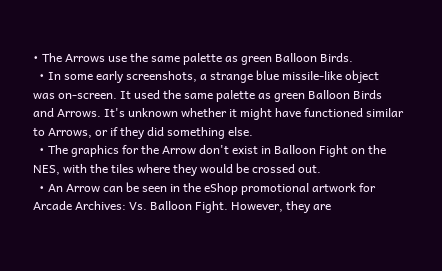• The Arrows use the same palette as green Balloon Birds.
  • In some early screenshots, a strange blue missile-like object was on-screen. It used the same palette as green Balloon Birds and Arrows. It's unknown whether it might have functioned similar to Arrows, or if they did something else.
  • The graphics for the Arrow don't exist in Balloon Fight on the NES, with the tiles where they would be crossed out.
  • An Arrow can be seen in the eShop promotional artwork for Arcade Archives: Vs. Balloon Fight. However, they are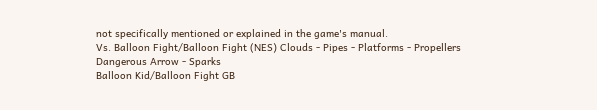not specifically mentioned or explained in the game's manual.
Vs. Balloon Fight/Balloon Fight (NES) Clouds - Pipes - Platforms - Propellers
Dangerous Arrow - Sparks
Balloon Kid/Balloon Fight GB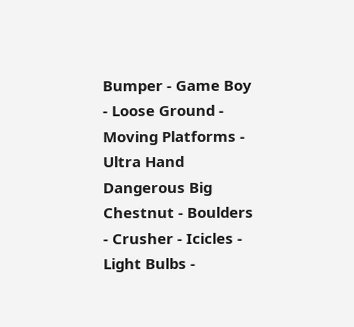Bumper - Game Boy - Loose Ground - Moving Platforms - Ultra Hand
Dangerous Big Chestnut - Boulders - Crusher - Icicles - Light Bulbs -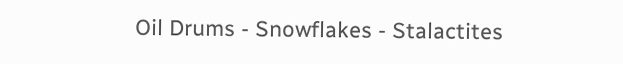Oil Drums - Snowflakes - Stalactites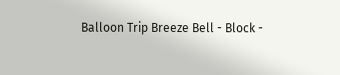Balloon Trip Breeze Bell - Block -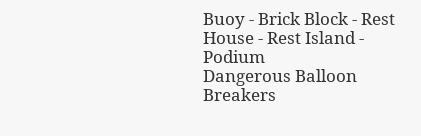Buoy - Brick Block - Rest House - Rest Island - Podium
Dangerous Balloon Breakers